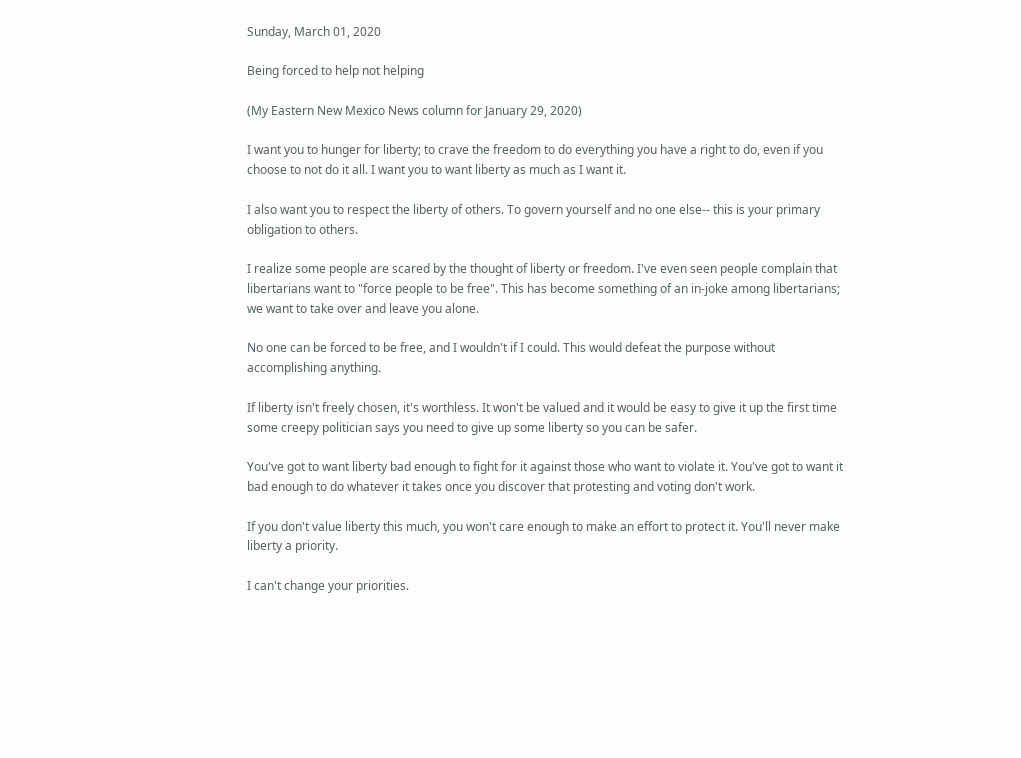Sunday, March 01, 2020

Being forced to help not helping

(My Eastern New Mexico News column for January 29, 2020)

I want you to hunger for liberty; to crave the freedom to do everything you have a right to do, even if you choose to not do it all. I want you to want liberty as much as I want it.

I also want you to respect the liberty of others. To govern yourself and no one else-- this is your primary obligation to others.

I realize some people are scared by the thought of liberty or freedom. I've even seen people complain that libertarians want to "force people to be free". This has become something of an in-joke among libertarians; we want to take over and leave you alone.

No one can be forced to be free, and I wouldn't if I could. This would defeat the purpose without accomplishing anything.

If liberty isn't freely chosen, it's worthless. It won't be valued and it would be easy to give it up the first time some creepy politician says you need to give up some liberty so you can be safer.

You've got to want liberty bad enough to fight for it against those who want to violate it. You've got to want it bad enough to do whatever it takes once you discover that protesting and voting don't work.

If you don't value liberty this much, you won't care enough to make an effort to protect it. You'll never make liberty a priority.

I can't change your priorities.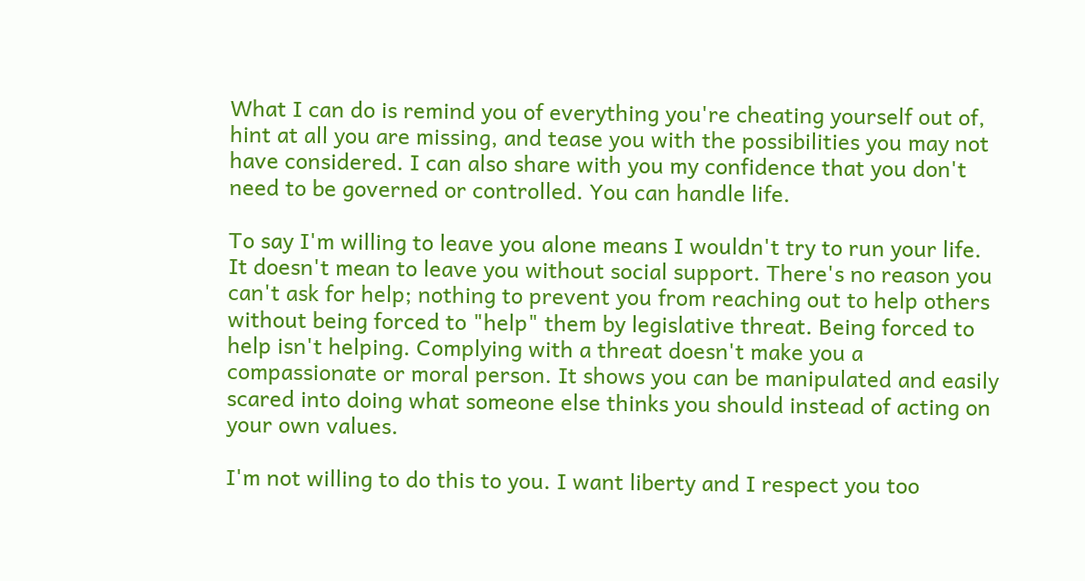What I can do is remind you of everything you're cheating yourself out of, hint at all you are missing, and tease you with the possibilities you may not have considered. I can also share with you my confidence that you don't need to be governed or controlled. You can handle life.

To say I'm willing to leave you alone means I wouldn't try to run your life. It doesn't mean to leave you without social support. There's no reason you can't ask for help; nothing to prevent you from reaching out to help others without being forced to "help" them by legislative threat. Being forced to help isn't helping. Complying with a threat doesn't make you a compassionate or moral person. It shows you can be manipulated and easily scared into doing what someone else thinks you should instead of acting on your own values.

I'm not willing to do this to you. I want liberty and I respect you too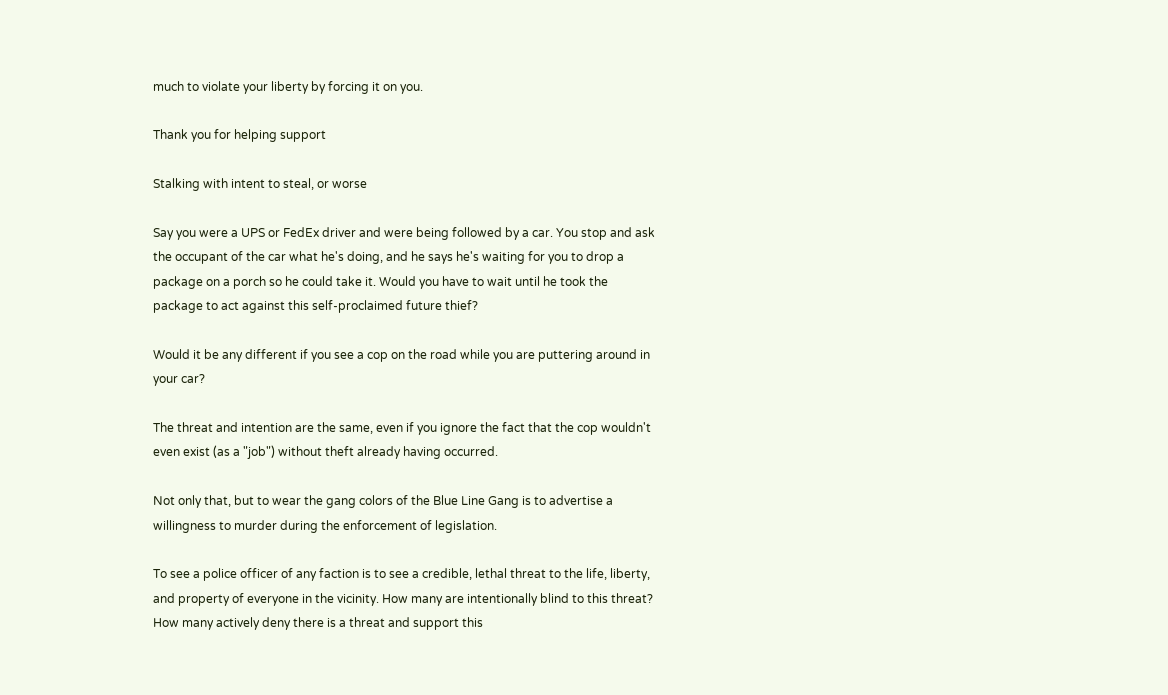much to violate your liberty by forcing it on you.

Thank you for helping support

Stalking with intent to steal, or worse

Say you were a UPS or FedEx driver and were being followed by a car. You stop and ask the occupant of the car what he's doing, and he says he's waiting for you to drop a package on a porch so he could take it. Would you have to wait until he took the package to act against this self-proclaimed future thief?

Would it be any different if you see a cop on the road while you are puttering around in your car?

The threat and intention are the same, even if you ignore the fact that the cop wouldn't even exist (as a "job") without theft already having occurred.

Not only that, but to wear the gang colors of the Blue Line Gang is to advertise a willingness to murder during the enforcement of legislation.

To see a police officer of any faction is to see a credible, lethal threat to the life, liberty, and property of everyone in the vicinity. How many are intentionally blind to this threat? How many actively deny there is a threat and support this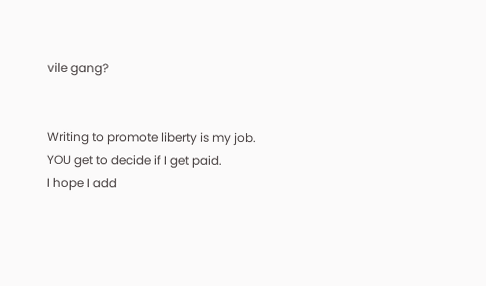vile gang?


Writing to promote liberty is my job.
YOU get to decide if I get paid.
I hope I add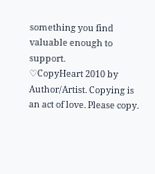something you find valuable enough to support.
♡CopyHeart 2010 by Author/Artist. Copying is an act of love. Please copy.